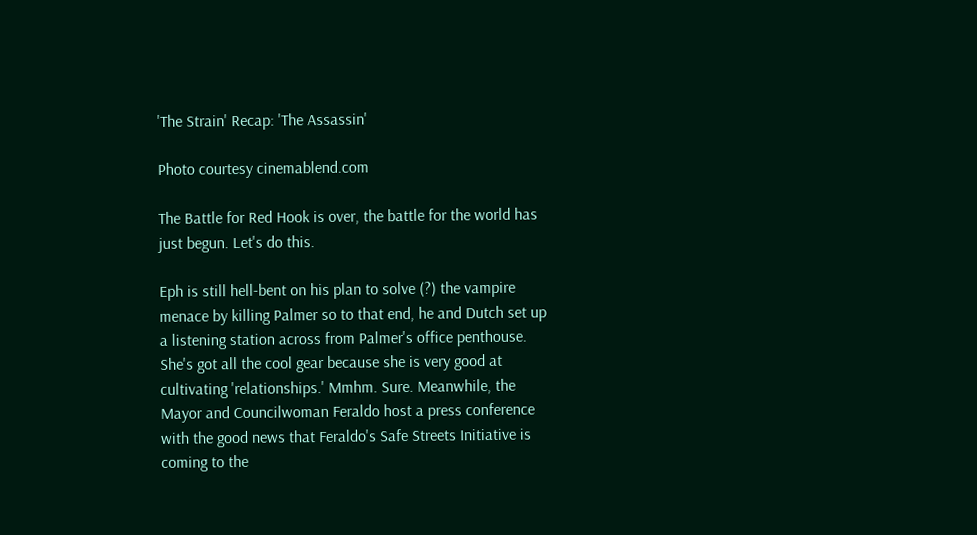'The Strain' Recap: 'The Assassin'

Photo courtesy cinemablend.com

The Battle for Red Hook is over, the battle for the world has just begun. Let's do this.

Eph is still hell-bent on his plan to solve (?) the vampire menace by killing Palmer so to that end, he and Dutch set up a listening station across from Palmer's office penthouse. She's got all the cool gear because she is very good at cultivating 'relationships.' Mmhm. Sure. Meanwhile, the Mayor and Councilwoman Feraldo host a press conference with the good news that Feraldo's Safe Streets Initiative is coming to the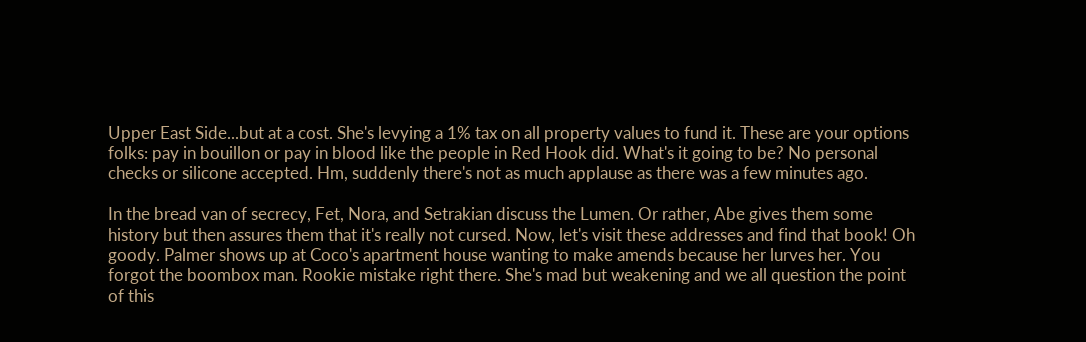Upper East Side...but at a cost. She's levying a 1% tax on all property values to fund it. These are your options folks: pay in bouillon or pay in blood like the people in Red Hook did. What's it going to be? No personal checks or silicone accepted. Hm, suddenly there's not as much applause as there was a few minutes ago.

In the bread van of secrecy, Fet, Nora, and Setrakian discuss the Lumen. Or rather, Abe gives them some history but then assures them that it's really not cursed. Now, let's visit these addresses and find that book! Oh goody. Palmer shows up at Coco's apartment house wanting to make amends because her lurves her. You forgot the boombox man. Rookie mistake right there. She's mad but weakening and we all question the point of this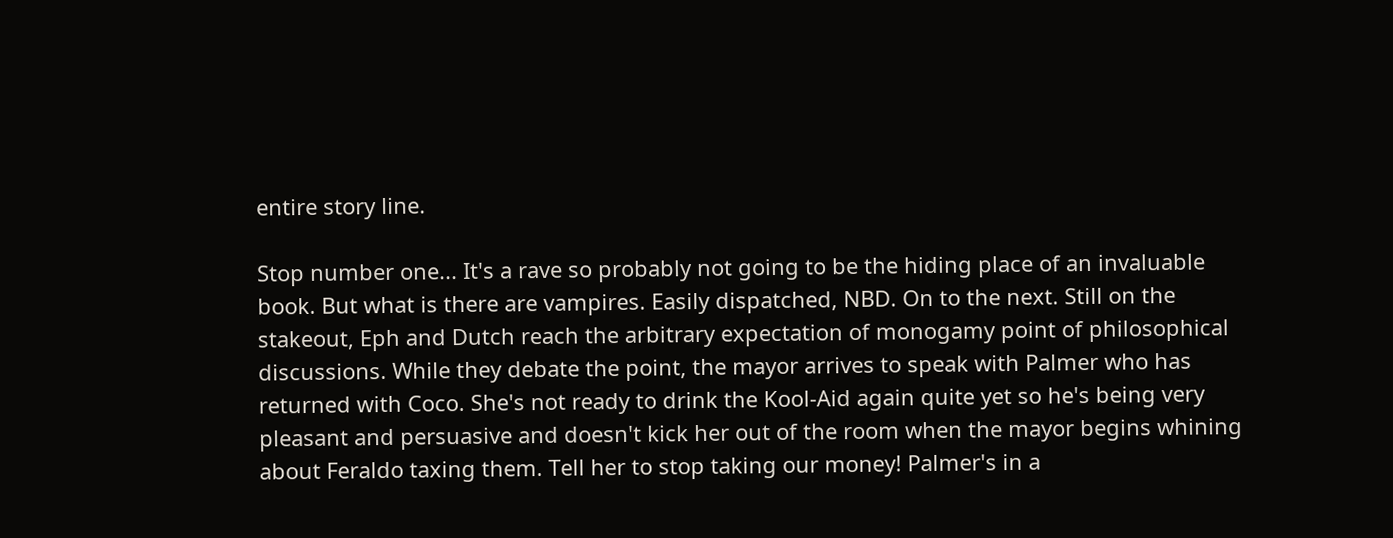entire story line.

Stop number one... It's a rave so probably not going to be the hiding place of an invaluable book. But what is there are vampires. Easily dispatched, NBD. On to the next. Still on the stakeout, Eph and Dutch reach the arbitrary expectation of monogamy point of philosophical discussions. While they debate the point, the mayor arrives to speak with Palmer who has returned with Coco. She's not ready to drink the Kool-Aid again quite yet so he's being very pleasant and persuasive and doesn't kick her out of the room when the mayor begins whining about Feraldo taxing them. Tell her to stop taking our money! Palmer's in a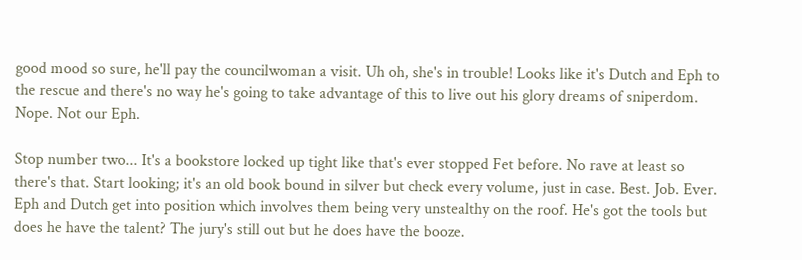good mood so sure, he'll pay the councilwoman a visit. Uh oh, she's in trouble! Looks like it's Dutch and Eph to the rescue and there's no way he's going to take advantage of this to live out his glory dreams of sniperdom. Nope. Not our Eph.

Stop number two... It's a bookstore locked up tight like that's ever stopped Fet before. No rave at least so there's that. Start looking; it's an old book bound in silver but check every volume, just in case. Best. Job. Ever. Eph and Dutch get into position which involves them being very unstealthy on the roof. He's got the tools but does he have the talent? The jury's still out but he does have the booze.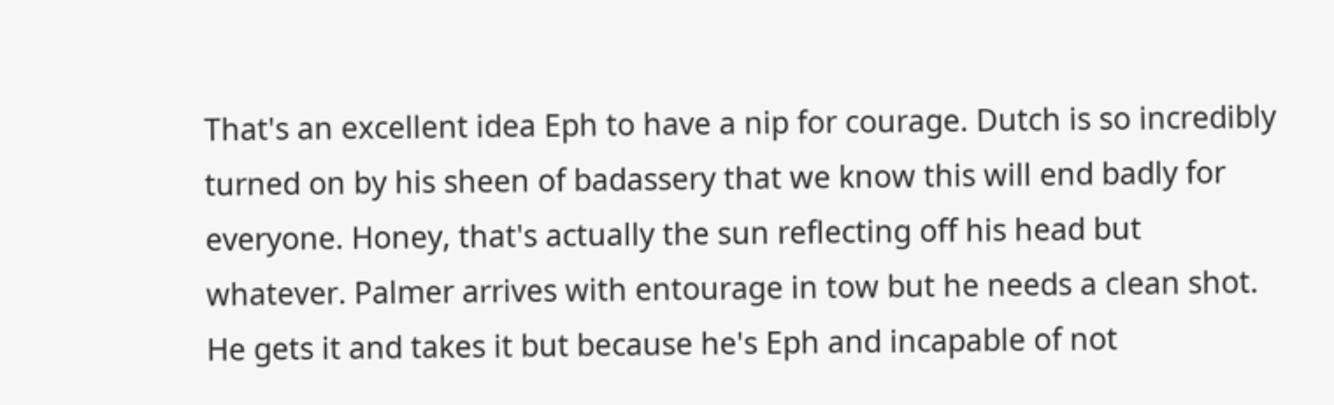That's an excellent idea Eph to have a nip for courage. Dutch is so incredibly turned on by his sheen of badassery that we know this will end badly for everyone. Honey, that's actually the sun reflecting off his head but whatever. Palmer arrives with entourage in tow but he needs a clean shot. He gets it and takes it but because he's Eph and incapable of not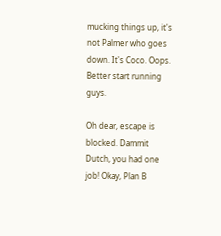mucking things up, it's not Palmer who goes down. It's Coco. Oops. Better start running guys.

Oh dear, escape is blocked. Dammit Dutch, you had one job! Okay, Plan B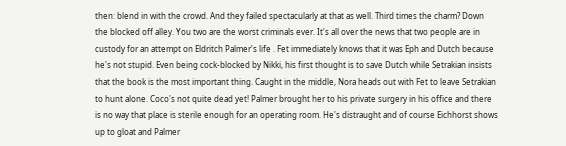then: blend in with the crowd. And they failed spectacularly at that as well. Third times the charm? Down the blocked off alley. You two are the worst criminals ever. It's all over the news that two people are in custody for an attempt on Eldritch Palmer's life . Fet immediately knows that it was Eph and Dutch because he's not stupid. Even being cock-blocked by Nikki, his first thought is to save Dutch while Setrakian insists that the book is the most important thing. Caught in the middle, Nora heads out with Fet to leave Setrakian to hunt alone. Coco's not quite dead yet! Palmer brought her to his private surgery in his office and there is no way that place is sterile enough for an operating room. He's distraught and of course Eichhorst shows up to gloat and Palmer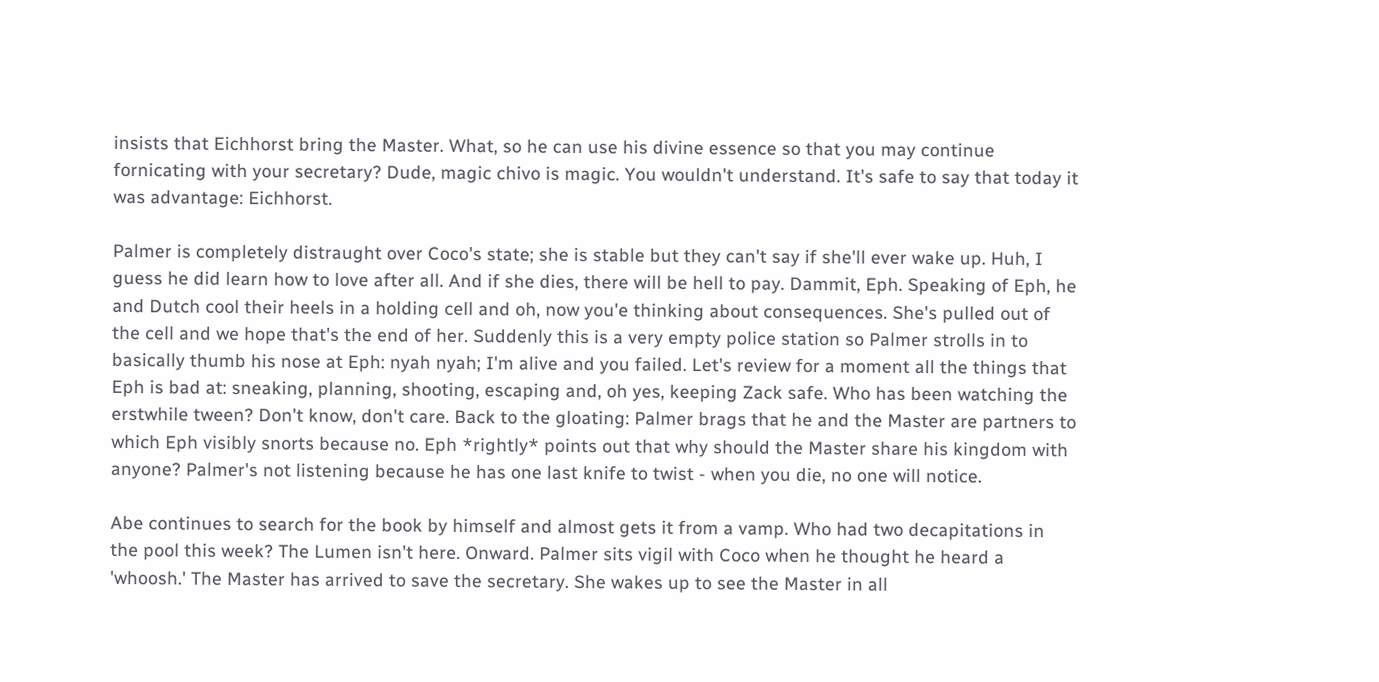insists that Eichhorst bring the Master. What, so he can use his divine essence so that you may continue fornicating with your secretary? Dude, magic chivo is magic. You wouldn't understand. It's safe to say that today it was advantage: Eichhorst.

Palmer is completely distraught over Coco's state; she is stable but they can't say if she'll ever wake up. Huh, I guess he did learn how to love after all. And if she dies, there will be hell to pay. Dammit, Eph. Speaking of Eph, he and Dutch cool their heels in a holding cell and oh, now you'e thinking about consequences. She's pulled out of the cell and we hope that's the end of her. Suddenly this is a very empty police station so Palmer strolls in to basically thumb his nose at Eph: nyah nyah; I'm alive and you failed. Let's review for a moment all the things that Eph is bad at: sneaking, planning, shooting, escaping and, oh yes, keeping Zack safe. Who has been watching the erstwhile tween? Don't know, don't care. Back to the gloating: Palmer brags that he and the Master are partners to which Eph visibly snorts because no. Eph *rightly* points out that why should the Master share his kingdom with anyone? Palmer's not listening because he has one last knife to twist - when you die, no one will notice.

Abe continues to search for the book by himself and almost gets it from a vamp. Who had two decapitations in the pool this week? The Lumen isn't here. Onward. Palmer sits vigil with Coco when he thought he heard a 'whoosh.' The Master has arrived to save the secretary. She wakes up to see the Master in all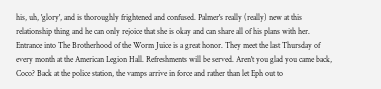his, uh, 'glory', and is thoroughly frightened and confused. Palmer's really (really) new at this relationship thing and he can only rejoice that she is okay and can share all of his plans with her. Entrance into The Brotherhood of the Worm Juice is a great honor. They meet the last Thursday of every month at the American Legion Hall. Refreshments will be served. Aren't you glad you came back, Coco? Back at the police station, the vamps arrive in force and rather than let Eph out to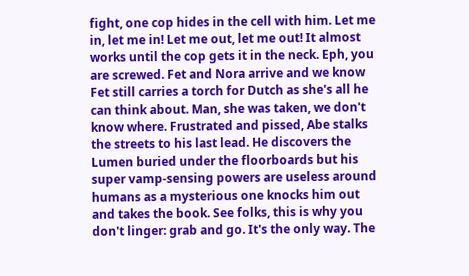fight, one cop hides in the cell with him. Let me in, let me in! Let me out, let me out! It almost works until the cop gets it in the neck. Eph, you are screwed. Fet and Nora arrive and we know Fet still carries a torch for Dutch as she's all he can think about. Man, she was taken, we don't know where. Frustrated and pissed, Abe stalks the streets to his last lead. He discovers the Lumen buried under the floorboards but his super vamp-sensing powers are useless around humans as a mysterious one knocks him out and takes the book. See folks, this is why you don't linger: grab and go. It's the only way. The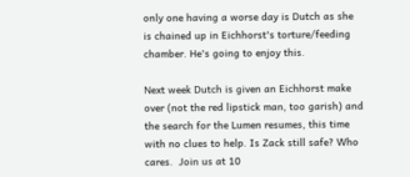only one having a worse day is Dutch as she is chained up in Eichhorst's torture/feeding chamber. He's going to enjoy this.

Next week Dutch is given an Eichhorst make over (not the red lipstick man, too garish) and the search for the Lumen resumes, this time with no clues to help. Is Zack still safe? Who cares.  Join us at 10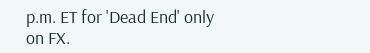p.m. ET for 'Dead End' only on FX.